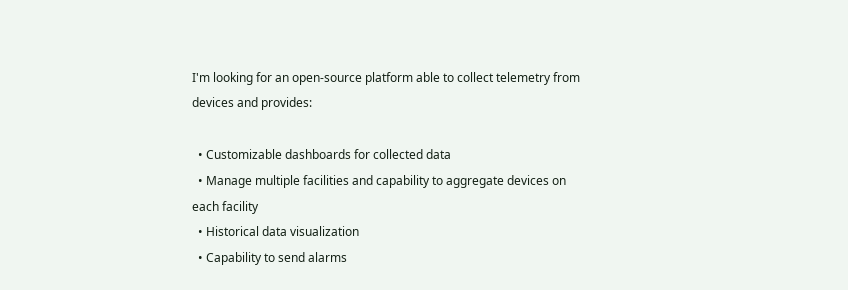I'm looking for an open-source platform able to collect telemetry from devices and provides:

  • Customizable dashboards for collected data
  • Manage multiple facilities and capability to aggregate devices on each facility
  • Historical data visualization
  • Capability to send alarms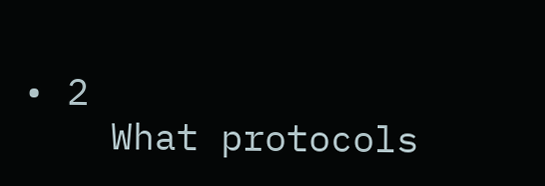• 2
    What protocols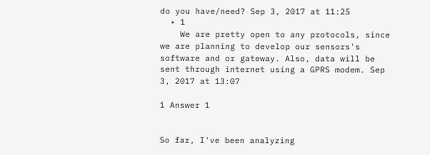do you have/need? Sep 3, 2017 at 11:25
  • 1
    We are pretty open to any protocols, since we are planning to develop our sensors's software and or gateway. Also, data will be sent through internet using a GPRS modem. Sep 3, 2017 at 13:07

1 Answer 1


So far, I've been analyzing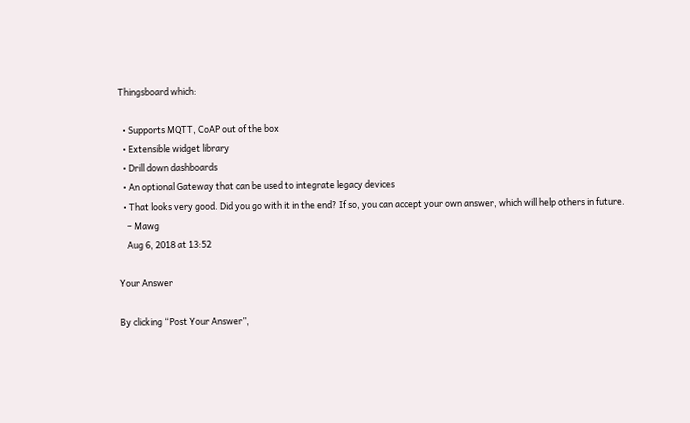Thingsboard which:

  • Supports MQTT, CoAP out of the box
  • Extensible widget library
  • Drill down dashboards
  • An optional Gateway that can be used to integrate legacy devices
  • That looks very good. Did you go with it in the end? If so, you can accept your own answer, which will help others in future.
    – Mawg
    Aug 6, 2018 at 13:52

Your Answer

By clicking “Post Your Answer”,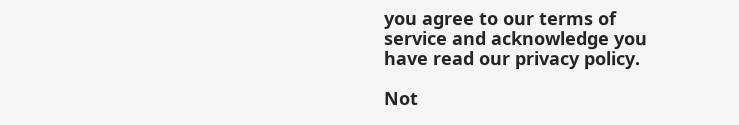you agree to our terms of service and acknowledge you have read our privacy policy.

Not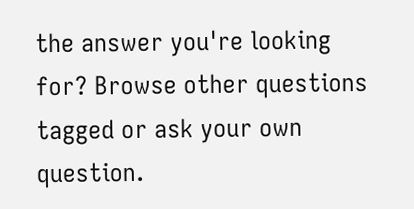the answer you're looking for? Browse other questions tagged or ask your own question.